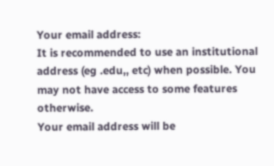Your email address:
It is recommended to use an institutional address (eg .edu,, etc) when possible. You may not have access to some features otherwise.
Your email address will be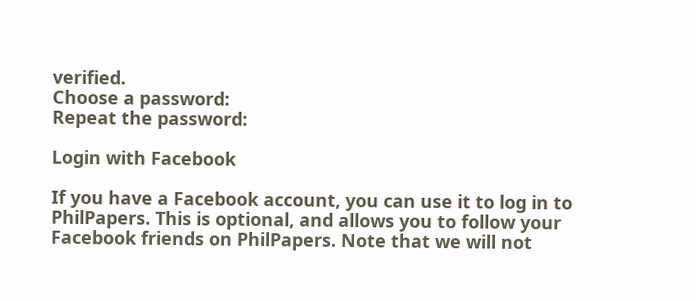verified.
Choose a password:
Repeat the password:

Login with Facebook

If you have a Facebook account, you can use it to log in to PhilPapers. This is optional, and allows you to follow your Facebook friends on PhilPapers. Note that we will not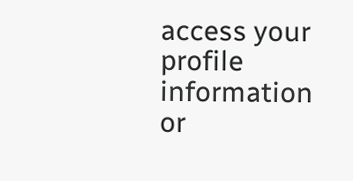access your profile information or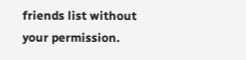friends list without your permission.